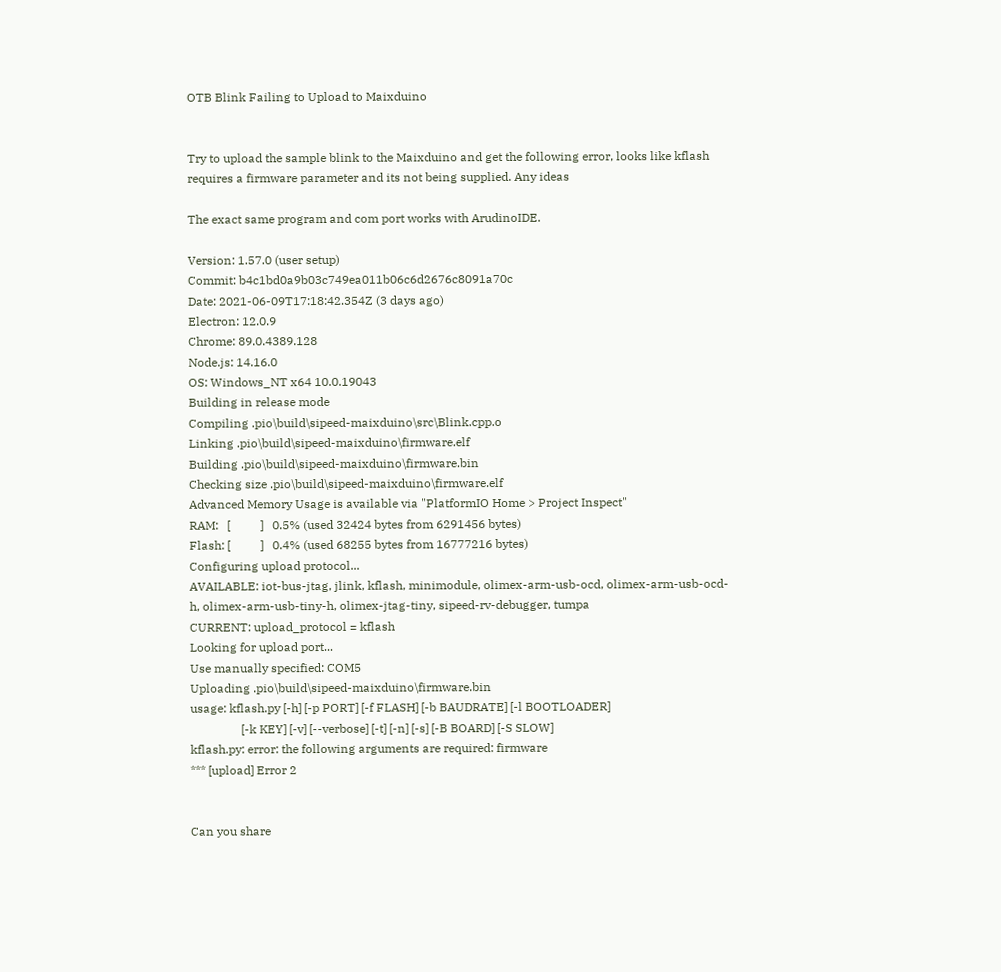OTB Blink Failing to Upload to Maixduino


Try to upload the sample blink to the Maixduino and get the following error, looks like kflash requires a firmware parameter and its not being supplied. Any ideas

The exact same program and com port works with ArudinoIDE.

Version: 1.57.0 (user setup)
Commit: b4c1bd0a9b03c749ea011b06c6d2676c8091a70c
Date: 2021-06-09T17:18:42.354Z (3 days ago)
Electron: 12.0.9
Chrome: 89.0.4389.128
Node.js: 14.16.0
OS: Windows_NT x64 10.0.19043
Building in release mode
Compiling .pio\build\sipeed-maixduino\src\Blink.cpp.o
Linking .pio\build\sipeed-maixduino\firmware.elf
Building .pio\build\sipeed-maixduino\firmware.bin
Checking size .pio\build\sipeed-maixduino\firmware.elf
Advanced Memory Usage is available via "PlatformIO Home > Project Inspect"
RAM:   [          ]   0.5% (used 32424 bytes from 6291456 bytes)
Flash: [          ]   0.4% (used 68255 bytes from 16777216 bytes)
Configuring upload protocol...
AVAILABLE: iot-bus-jtag, jlink, kflash, minimodule, olimex-arm-usb-ocd, olimex-arm-usb-ocd-h, olimex-arm-usb-tiny-h, olimex-jtag-tiny, sipeed-rv-debugger, tumpa
CURRENT: upload_protocol = kflash
Looking for upload port...
Use manually specified: COM5
Uploading .pio\build\sipeed-maixduino\firmware.bin
usage: kflash.py [-h] [-p PORT] [-f FLASH] [-b BAUDRATE] [-l BOOTLOADER]
                 [-k KEY] [-v] [--verbose] [-t] [-n] [-s] [-B BOARD] [-S SLOW]
kflash.py: error: the following arguments are required: firmware
*** [upload] Error 2


Can you share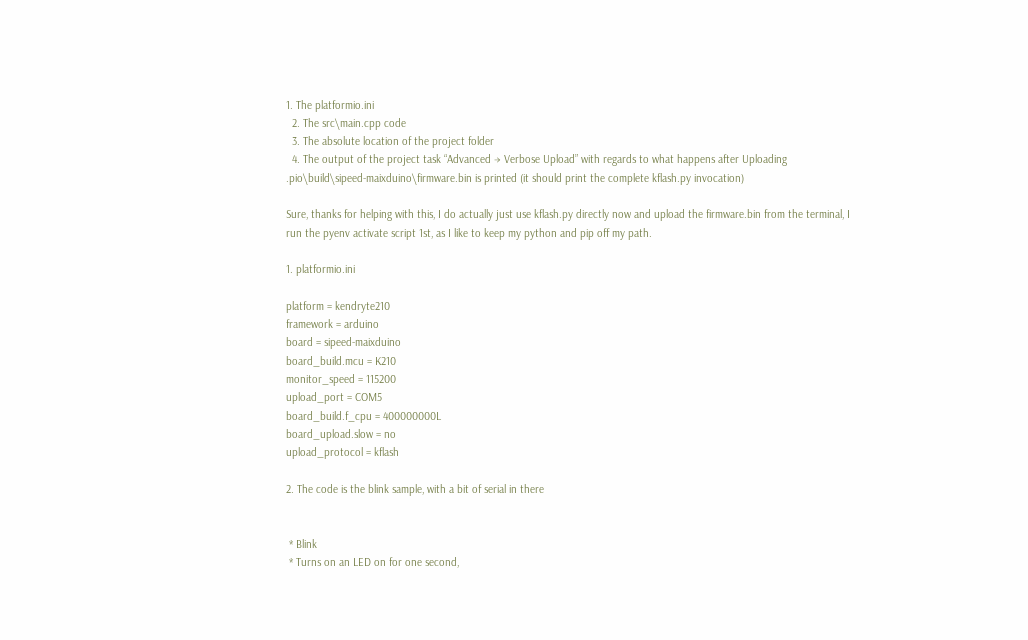1. The platformio.ini
  2. The src\main.cpp code
  3. The absolute location of the project folder
  4. The output of the project task “Advanced → Verbose Upload” with regards to what happens after Uploading .pio\build\sipeed-maixduino\firmware.bin is printed (it should print the complete kflash.py invocation)

Sure, thanks for helping with this, I do actually just use kflash.py directly now and upload the firmware.bin from the terminal, I run the pyenv activate script 1st, as I like to keep my python and pip off my path.

1. platformio.ini

platform = kendryte210
framework = arduino
board = sipeed-maixduino
board_build.mcu = K210
monitor_speed = 115200
upload_port = COM5
board_build.f_cpu = 400000000L
board_upload.slow = no
upload_protocol = kflash

2. The code is the blink sample, with a bit of serial in there


 * Blink
 * Turns on an LED on for one second,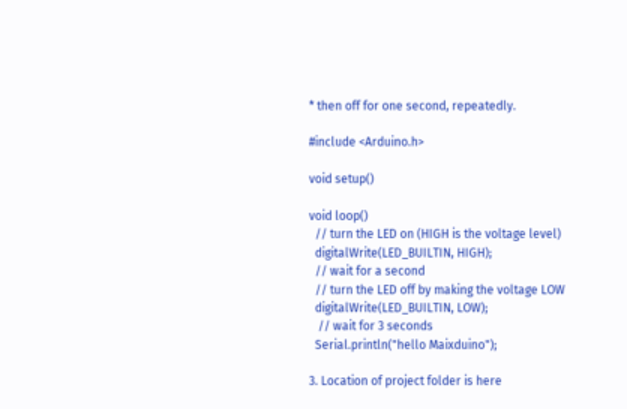* then off for one second, repeatedly.

#include <Arduino.h>

void setup()

void loop()
  // turn the LED on (HIGH is the voltage level)
  digitalWrite(LED_BUILTIN, HIGH);
  // wait for a second
  // turn the LED off by making the voltage LOW
  digitalWrite(LED_BUILTIN, LOW);
   // wait for 3 seconds
  Serial.println("hello Maixduino");

3. Location of project folder is here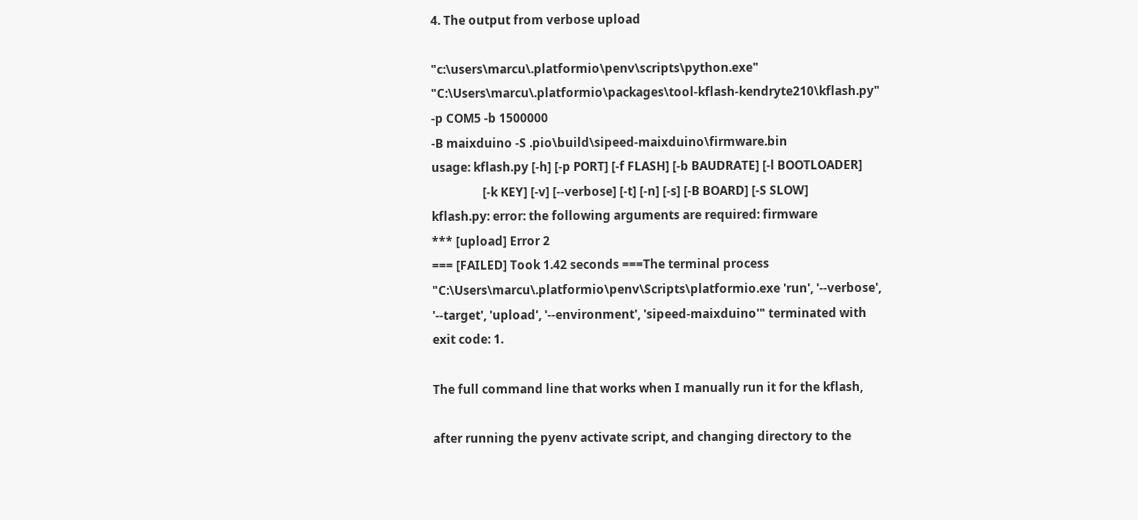4. The output from verbose upload

"c:\users\marcu\.platformio\penv\scripts\python.exe" "C:\Users\marcu\.platformio\packages\tool-kflash-kendryte210\kflash.py" -p COM5 -b 1500000
-B maixduino -S .pio\build\sipeed-maixduino\firmware.bin
usage: kflash.py [-h] [-p PORT] [-f FLASH] [-b BAUDRATE] [-l BOOTLOADER]
                 [-k KEY] [-v] [--verbose] [-t] [-n] [-s] [-B BOARD] [-S SLOW]
kflash.py: error: the following arguments are required: firmware
*** [upload] Error 2
=== [FAILED] Took 1.42 seconds ===The terminal process "C:\Users\marcu\.platformio\penv\Scripts\platformio.exe 'run', '--verbose', '--target', 'upload', '--environment', 'sipeed-maixduino'" terminated with exit code: 1.

The full command line that works when I manually run it for the kflash,

after running the pyenv activate script, and changing directory to the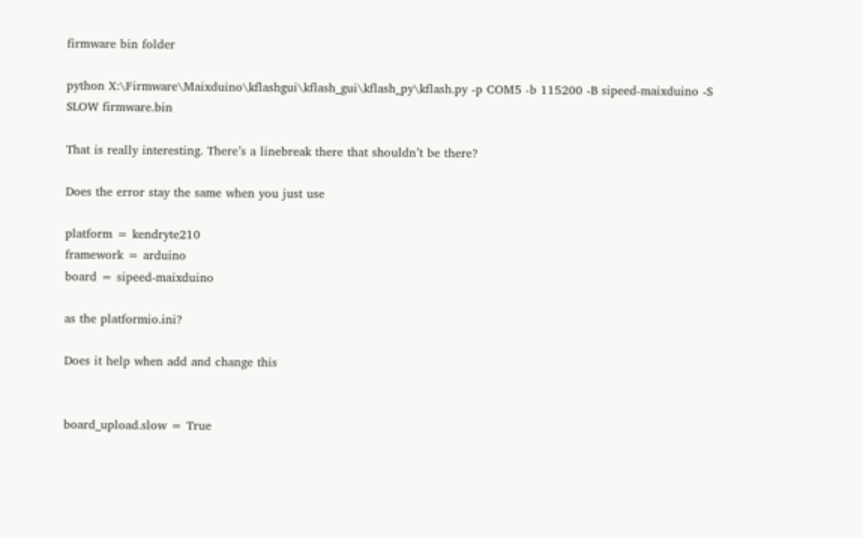firmware bin folder

python X:\Firmware\Maixduino\kflashgui\kflash_gui\kflash_py\kflash.py -p COM5 -b 115200 -B sipeed-maixduino -S SLOW firmware.bin

That is really interesting. There’s a linebreak there that shouldn’t be there?

Does the error stay the same when you just use

platform = kendryte210
framework = arduino
board = sipeed-maixduino

as the platformio.ini?

Does it help when add and change this


board_upload.slow = True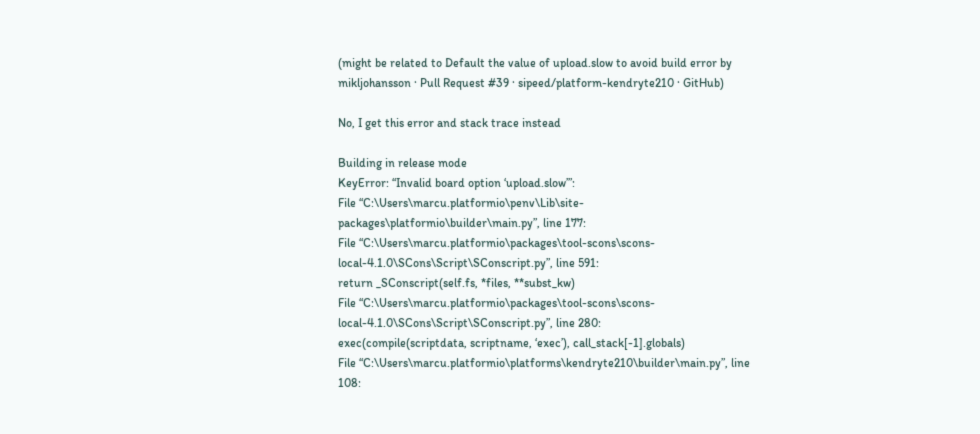(might be related to Default the value of upload.slow to avoid build error by mikljohansson · Pull Request #39 · sipeed/platform-kendryte210 · GitHub)

No, I get this error and stack trace instead

Building in release mode
KeyError: “Invalid board option ‘upload.slow’”:
File “C:\Users\marcu.platformio\penv\Lib\site-packages\platformio\builder\main.py”, line 177:
File “C:\Users\marcu.platformio\packages\tool-scons\scons-local-4.1.0\SCons\Script\SConscript.py”, line 591:
return _SConscript(self.fs, *files, **subst_kw)
File “C:\Users\marcu.platformio\packages\tool-scons\scons-local-4.1.0\SCons\Script\SConscript.py”, line 280:
exec(compile(scriptdata, scriptname, ‘exec’), call_stack[-1].globals)
File “C:\Users\marcu.platformio\platforms\kendryte210\builder\main.py”, line 108: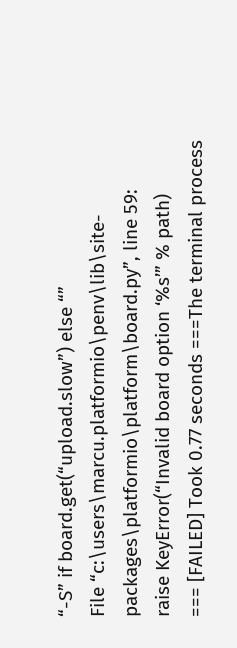“-S” if board.get(“upload.slow”) else “”
File “c:\users\marcu.platformio\penv\lib\site-packages\platformio\platform\board.py”, line 59:
raise KeyError(“Invalid board option ‘%s’” % path)
=== [FAILED] Took 0.77 seconds ===The terminal process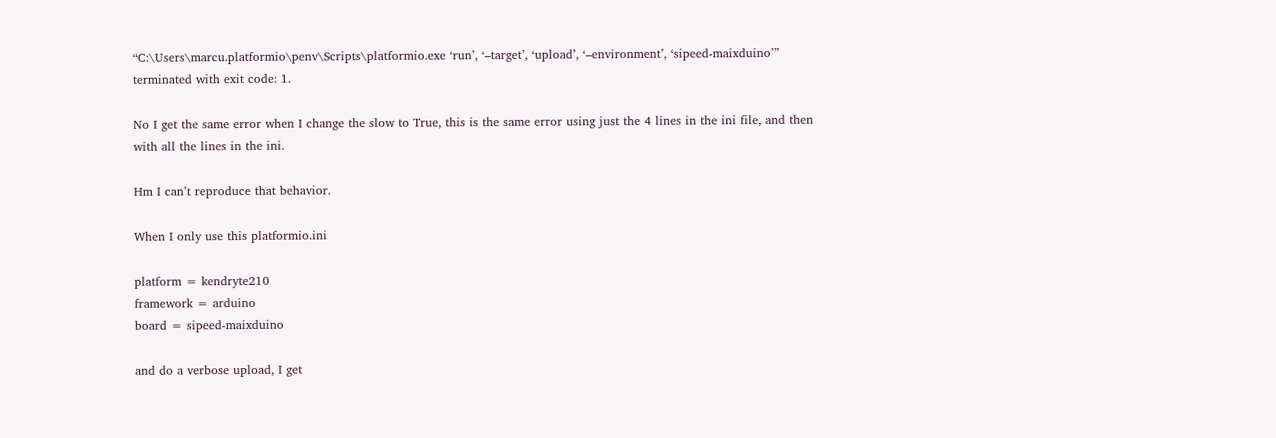“C:\Users\marcu.platformio\penv\Scripts\platformio.exe ‘run’, ‘–target’, ‘upload’, ‘–environment’, ‘sipeed-maixduino’” terminated with exit code: 1.

No I get the same error when I change the slow to True, this is the same error using just the 4 lines in the ini file, and then with all the lines in the ini.

Hm I can’t reproduce that behavior.

When I only use this platformio.ini

platform = kendryte210
framework = arduino
board = sipeed-maixduino

and do a verbose upload, I get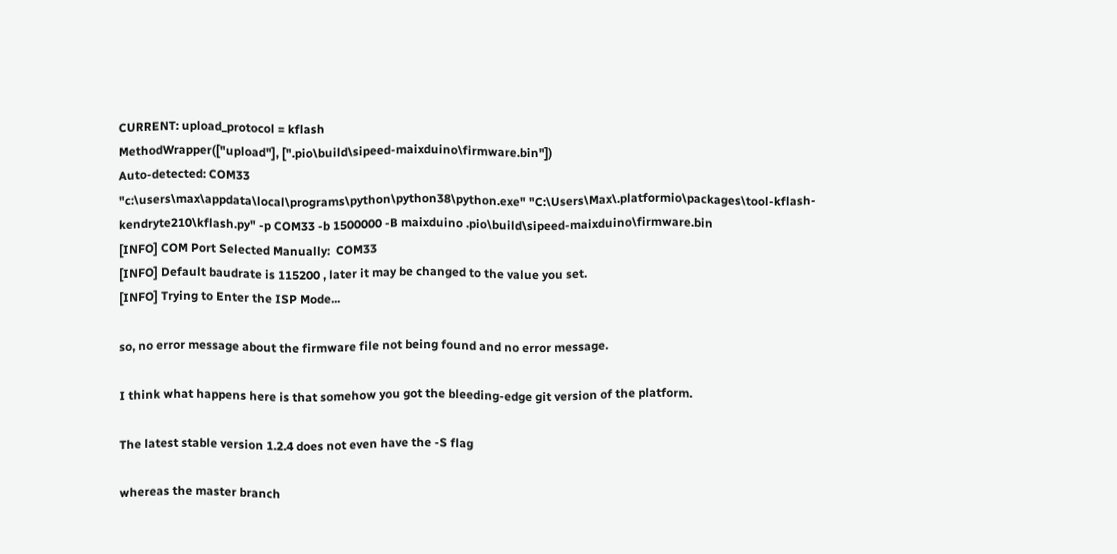CURRENT: upload_protocol = kflash
MethodWrapper(["upload"], [".pio\build\sipeed-maixduino\firmware.bin"])
Auto-detected: COM33
"c:\users\max\appdata\local\programs\python\python38\python.exe" "C:\Users\Max\.platformio\packages\tool-kflash-kendryte210\kflash.py" -p COM33 -b 1500000 -B maixduino .pio\build\sipeed-maixduino\firmware.bin
[INFO] COM Port Selected Manually:  COM33
[INFO] Default baudrate is 115200 , later it may be changed to the value you set.
[INFO] Trying to Enter the ISP Mode...

so, no error message about the firmware file not being found and no error message.

I think what happens here is that somehow you got the bleeding-edge git version of the platform.

The latest stable version 1.2.4 does not even have the -S flag

whereas the master branch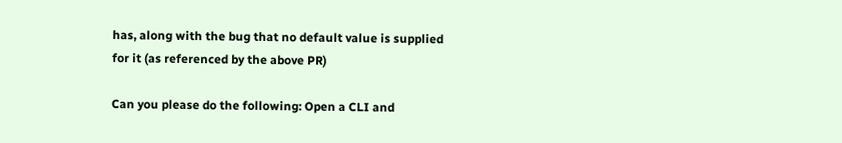has, along with the bug that no default value is supplied for it (as referenced by the above PR)

Can you please do the following: Open a CLI and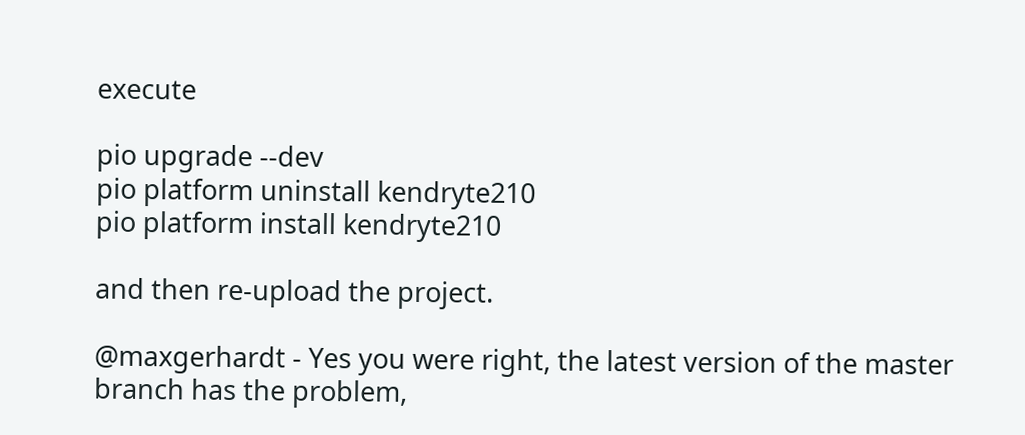execute

pio upgrade --dev
pio platform uninstall kendryte210
pio platform install kendryte210

and then re-upload the project.

@maxgerhardt - Yes you were right, the latest version of the master branch has the problem,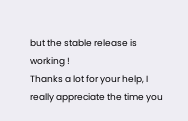but the stable release is working !
Thanks a lot for your help, I really appreciate the time you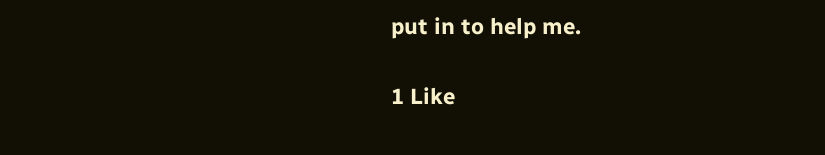put in to help me.

1 Like